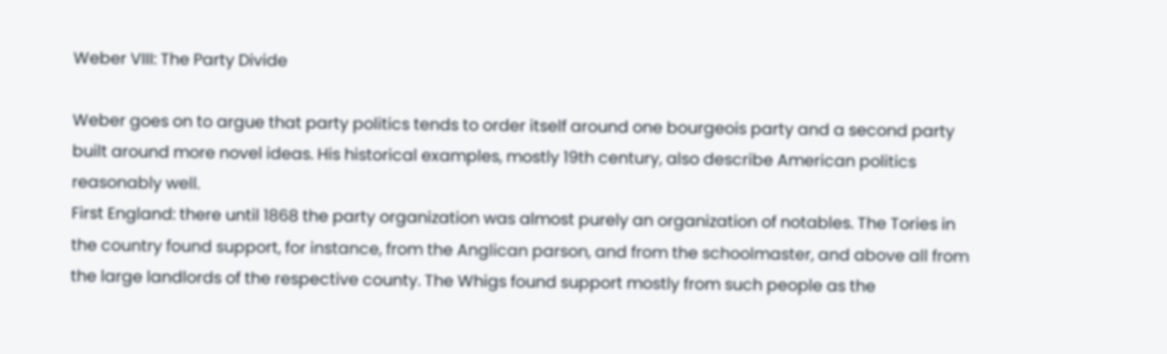Weber VIII: The Party Divide

Weber goes on to argue that party politics tends to order itself around one bourgeois party and a second party built around more novel ideas. His historical examples, mostly 19th century, also describe American politics reasonably well.
First England: there until 1868 the party organization was almost purely an organization of notables. The Tories in the country found support, for instance, from the Anglican parson, and from the schoolmaster, and above all from the large landlords of the respective county. The Whigs found support mostly from such people as the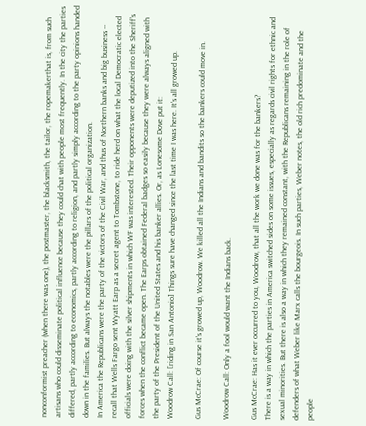nonconformist preacher (when there was one), the postmaster, the blacksmith, the tailor, the ropemakerthat is, from such artisans who could disseminate political influence because they could chat with people most frequently. In the city the parties differed, partly according to economics, partly according to religion, and partly simply according to the party opinions handed down in the families. But always the notables were the pillars of the political organization.
In America the Republicans were the party of the victors of the Civil War, and thus of Northern banks and big business -- recall that Wells Fargo sent Wyatt Earp as a secret agent to Tombstone, to ride herd on what the local Democratic elected officials were doing with the silver shipments in which WF was interested. Their opponents were deputized into the Sheriff's forces when the conflict became open. The Earps obtained Federal badges so easily because they were always aligned with the party of the President of the United States and his banker allies. Or, as Lonesome Dove put it:
Woodrow Call: [riding in San Antonio] Things sure have changed since the last time I was here. It's all growed up.

Gus McCrae: Of course it's growed up, Woodrow. We killed all the Indians and bandits so the bankers could move in.

Woodrow Call: Only a fool would want the Indians back.

Gus McCrae: Has it ever occurred to you, Woodrow, that all the work we done was for the bankers?
There is a way in which the parties in America switched sides on some issues, especially as regards civil rights for ethnic and sexual minorities. But there is also a way in which they remained constant, with the Republicans remaining in the role of defenders of what Weber like Marx calls the bourgeois. In such parties, Weber notes, the old rich predominate and the people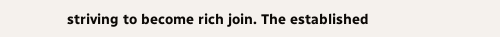striving to become rich join. The established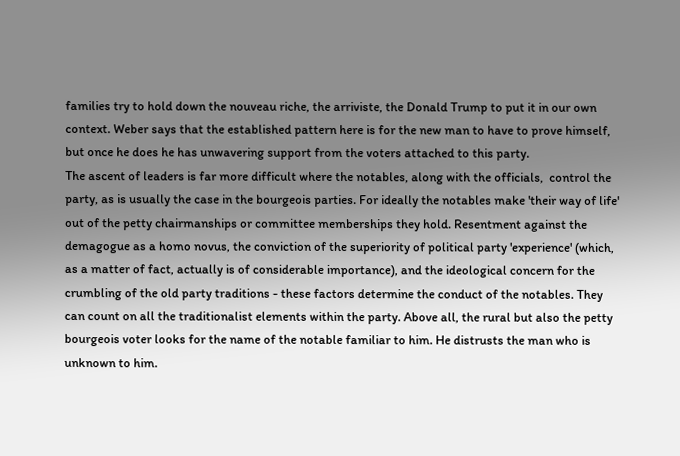families try to hold down the nouveau riche, the arriviste, the Donald Trump to put it in our own context. Weber says that the established pattern here is for the new man to have to prove himself, but once he does he has unwavering support from the voters attached to this party.
The ascent of leaders is far more difficult where the notables, along with the officials,  control the party, as is usually the case in the bourgeois parties. For ideally the notables make 'their way of life' out of the petty chairmanships or committee memberships they hold. Resentment against the demagogue as a homo novus, the conviction of the superiority of political party 'experience' (which, as a matter of fact, actually is of considerable importance), and the ideological concern for the crumbling of the old party traditions - these factors determine the conduct of the notables. They can count on all the traditionalist elements within the party. Above all, the rural but also the petty bourgeois voter looks for the name of the notable familiar to him. He distrusts the man who is unknown to him.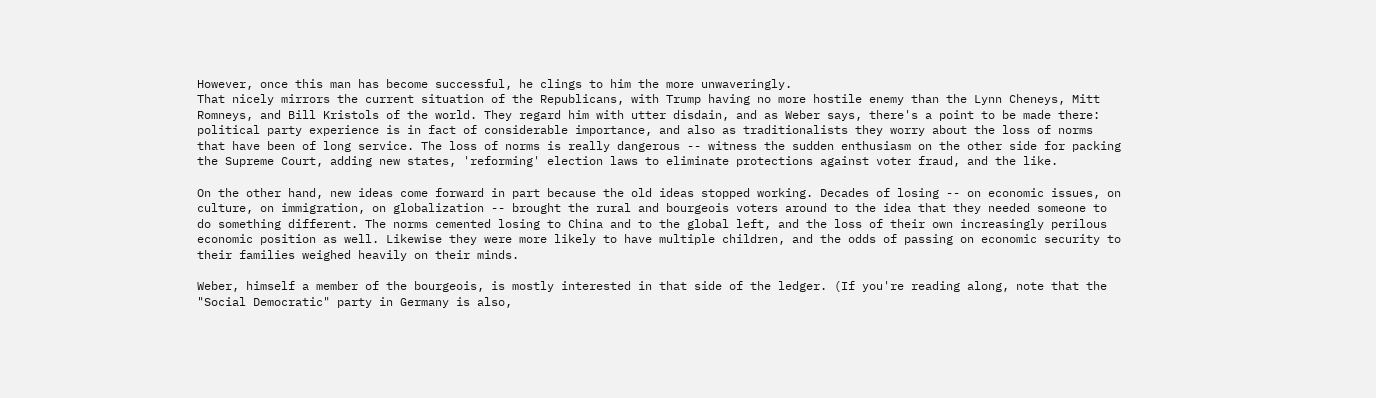However, once this man has become successful, he clings to him the more unwaveringly.
That nicely mirrors the current situation of the Republicans, with Trump having no more hostile enemy than the Lynn Cheneys, Mitt Romneys, and Bill Kristols of the world. They regard him with utter disdain, and as Weber says, there's a point to be made there: political party experience is in fact of considerable importance, and also as traditionalists they worry about the loss of norms that have been of long service. The loss of norms is really dangerous -- witness the sudden enthusiasm on the other side for packing the Supreme Court, adding new states, 'reforming' election laws to eliminate protections against voter fraud, and the like.

On the other hand, new ideas come forward in part because the old ideas stopped working. Decades of losing -- on economic issues, on culture, on immigration, on globalization -- brought the rural and bourgeois voters around to the idea that they needed someone to do something different. The norms cemented losing to China and to the global left, and the loss of their own increasingly perilous economic position as well. Likewise they were more likely to have multiple children, and the odds of passing on economic security to their families weighed heavily on their minds.

Weber, himself a member of the bourgeois, is mostly interested in that side of the ledger. (If you're reading along, note that the "Social Democratic" party in Germany is also,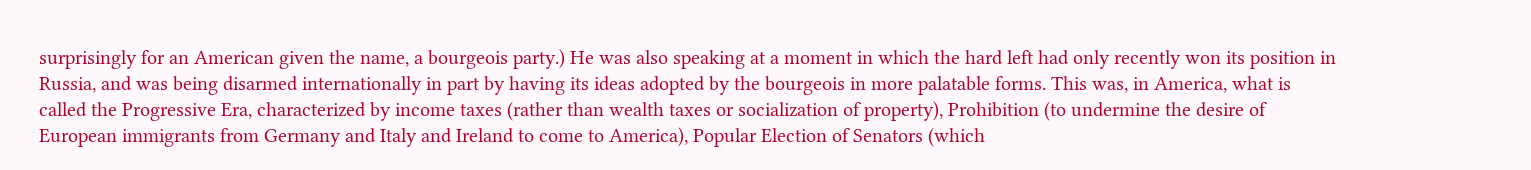surprisingly for an American given the name, a bourgeois party.) He was also speaking at a moment in which the hard left had only recently won its position in Russia, and was being disarmed internationally in part by having its ideas adopted by the bourgeois in more palatable forms. This was, in America, what is called the Progressive Era, characterized by income taxes (rather than wealth taxes or socialization of property), Prohibition (to undermine the desire of European immigrants from Germany and Italy and Ireland to come to America), Popular Election of Senators (which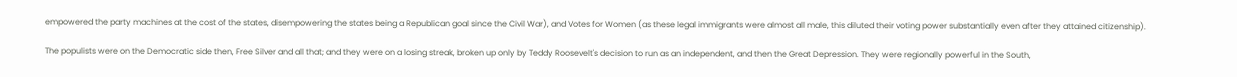empowered the party machines at the cost of the states, disempowering the states being a Republican goal since the Civil War), and Votes for Women (as these legal immigrants were almost all male, this diluted their voting power substantially even after they attained citizenship).

The populists were on the Democratic side then, Free Silver and all that; and they were on a losing streak, broken up only by Teddy Roosevelt's decision to run as an independent, and then the Great Depression. They were regionally powerful in the South,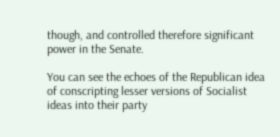though, and controlled therefore significant power in the Senate.

You can see the echoes of the Republican idea of conscripting lesser versions of Socialist ideas into their party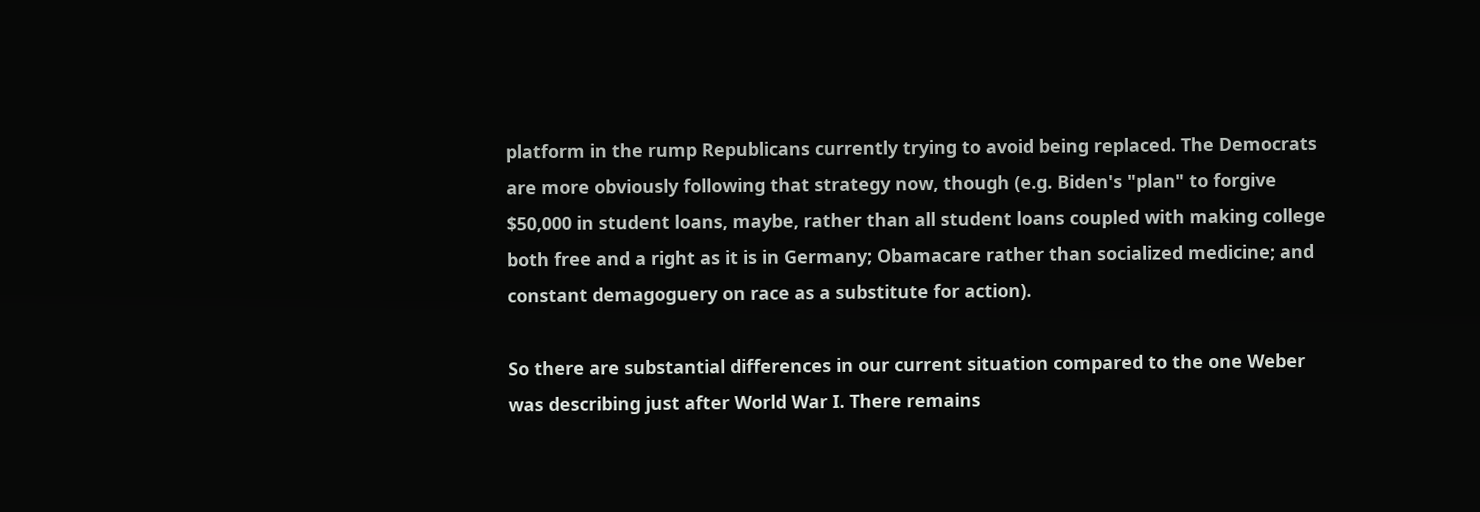platform in the rump Republicans currently trying to avoid being replaced. The Democrats are more obviously following that strategy now, though (e.g. Biden's "plan" to forgive $50,000 in student loans, maybe, rather than all student loans coupled with making college both free and a right as it is in Germany; Obamacare rather than socialized medicine; and constant demagoguery on race as a substitute for action).

So there are substantial differences in our current situation compared to the one Weber was describing just after World War I. There remains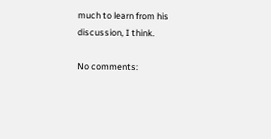much to learn from his discussion, I think.

No comments: